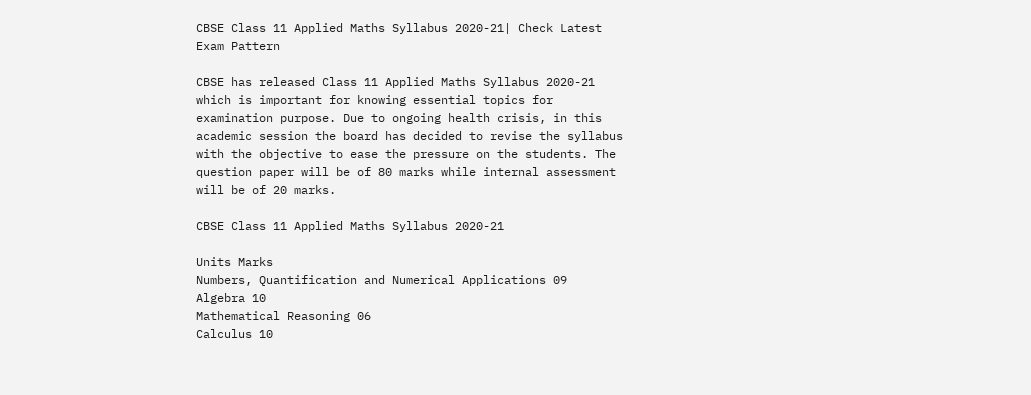CBSE Class 11 Applied Maths Syllabus 2020-21| Check Latest Exam Pattern

CBSE has released Class 11 Applied Maths Syllabus 2020-21 which is important for knowing essential topics for examination purpose. Due to ongoing health crisis, in this academic session the board has decided to revise the syllabus with the objective to ease the pressure on the students. The question paper will be of 80 marks while internal assessment will be of 20 marks.

CBSE Class 11 Applied Maths Syllabus 2020-21

Units Marks
Numbers, Quantification and Numerical Applications 09
Algebra 10
Mathematical Reasoning 06
Calculus 10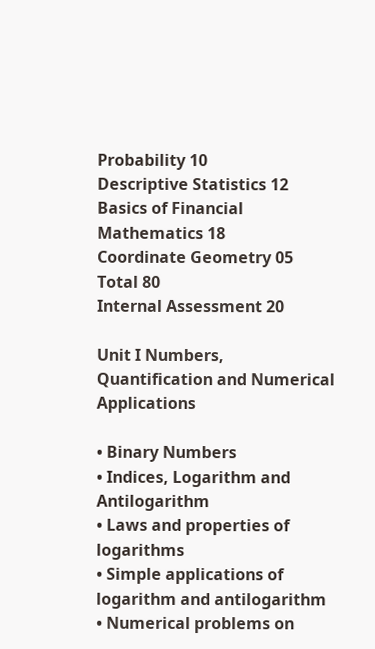Probability 10
Descriptive Statistics 12
Basics of Financial Mathematics 18
Coordinate Geometry 05
Total 80
Internal Assessment 20

Unit I Numbers, Quantification and Numerical Applications

• Binary Numbers
• Indices, Logarithm and Antilogarithm
• Laws and properties of logarithms
• Simple applications of logarithm and antilogarithm
• Numerical problems on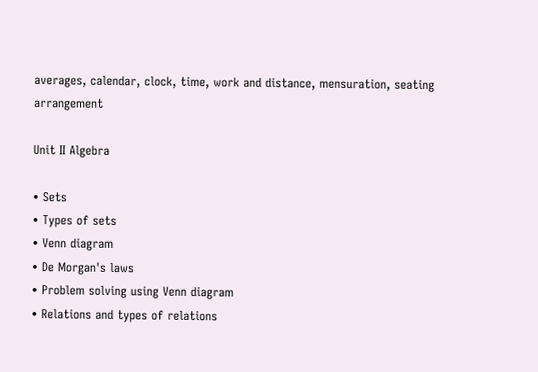averages, calendar, clock, time, work and distance, mensuration, seating arrangement

Unit II Algebra

• Sets
• Types of sets
• Venn diagram
• De Morgan's laws
• Problem solving using Venn diagram
• Relations and types of relations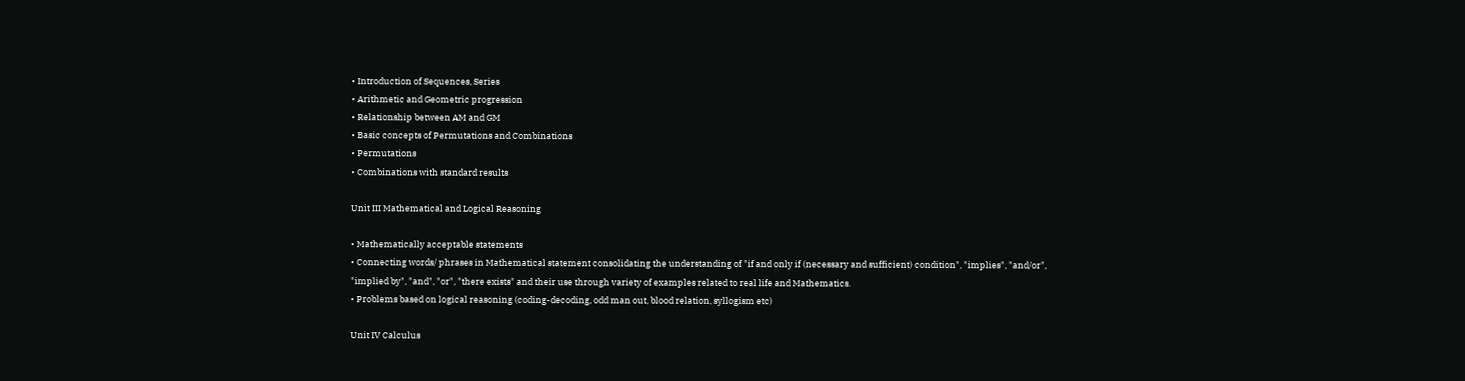• Introduction of Sequences, Series
• Arithmetic and Geometric progression
• Relationship between AM and GM
• Basic concepts of Permutations and Combinations
• Permutations
• Combinations with standard results

Unit III Mathematical and Logical Reasoning

• Mathematically acceptable statements
• Connecting words/ phrases in Mathematical statement consolidating the understanding of "if and only if (necessary and sufficient) condition", "implies", "and/or", "implied by", "and", "or", "there exists" and their use through variety of examples related to real life and Mathematics.
• Problems based on logical reasoning (coding-decoding, odd man out, blood relation, syllogism etc)

Unit IV Calculus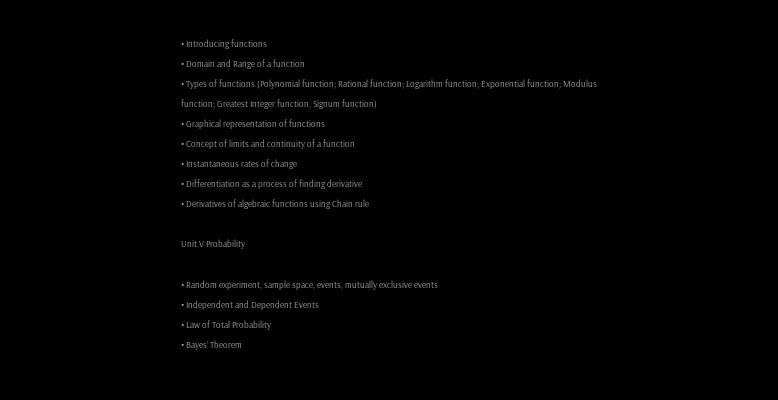• Introducing functions
• Domain and Range of a function
• Types of functions (Polynomial function; Rational function; Logarithm function; Exponential function; Modulus function; Greatest Integer function, Signum function)
• Graphical representation of functions
• Concept of limits and continuity of a function
• Instantaneous rates of change
• Differentiation as a process of finding derivative
• Derivatives of algebraic functions using Chain rule

Unit V Probability

• Random experiment, sample space, events, mutually exclusive events
• Independent and Dependent Events
• Law of Total Probability
• Bayes’ Theorem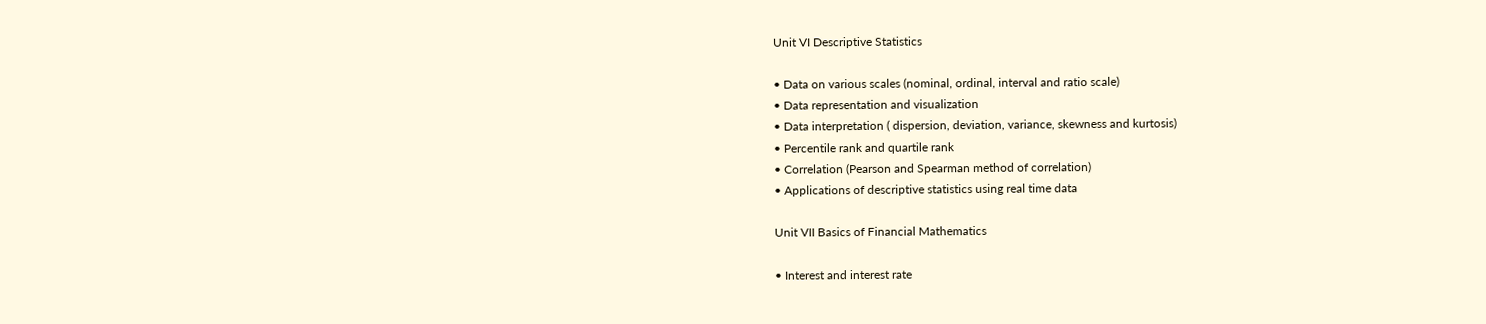Unit VI Descriptive Statistics

• Data on various scales (nominal, ordinal, interval and ratio scale)
• Data representation and visualization
• Data interpretation ( dispersion, deviation, variance, skewness and kurtosis)
• Percentile rank and quartile rank
• Correlation (Pearson and Spearman method of correlation)
• Applications of descriptive statistics using real time data

Unit VII Basics of Financial Mathematics

• Interest and interest rate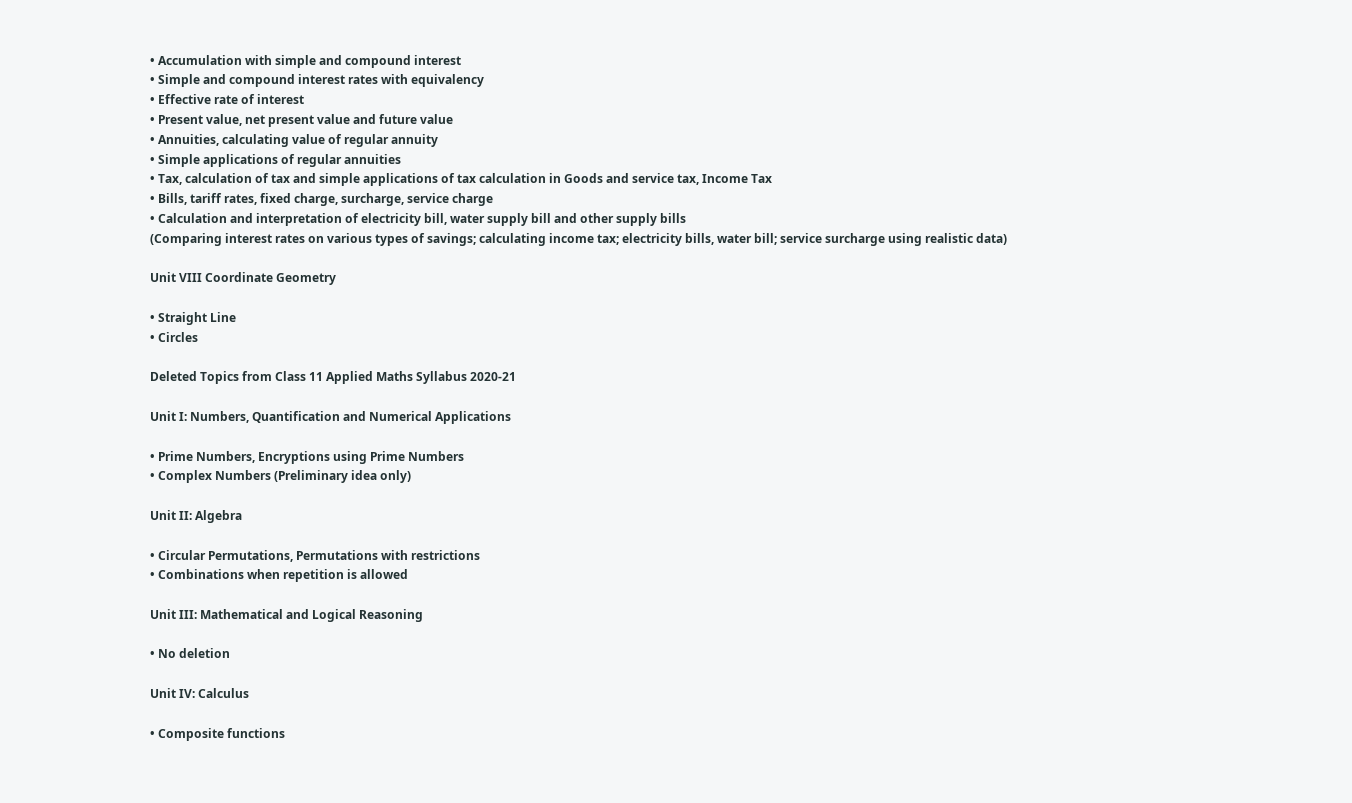• Accumulation with simple and compound interest
• Simple and compound interest rates with equivalency
• Effective rate of interest
• Present value, net present value and future value
• Annuities, calculating value of regular annuity
• Simple applications of regular annuities
• Tax, calculation of tax and simple applications of tax calculation in Goods and service tax, Income Tax
• Bills, tariff rates, fixed charge, surcharge, service charge
• Calculation and interpretation of electricity bill, water supply bill and other supply bills
(Comparing interest rates on various types of savings; calculating income tax; electricity bills, water bill; service surcharge using realistic data)

Unit VIII Coordinate Geometry

• Straight Line
• Circles

Deleted Topics from Class 11 Applied Maths Syllabus 2020-21

Unit I: Numbers, Quantification and Numerical Applications

• Prime Numbers, Encryptions using Prime Numbers
• Complex Numbers (Preliminary idea only)

Unit II: Algebra

• Circular Permutations, Permutations with restrictions
• Combinations when repetition is allowed

Unit III: Mathematical and Logical Reasoning

• No deletion

Unit IV: Calculus

• Composite functions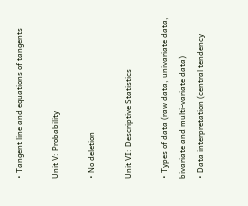• Tangent line and equations of tangents

Unit V: Probability

• No deletion

Unit VI: Descriptive Statistics

• Types of data (raw data, univariate data, bivariate and multi-variate data)
• Data interpretation (central tendency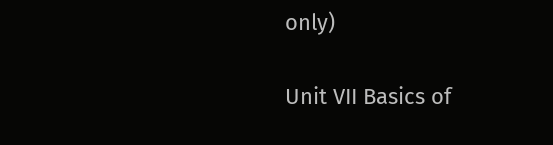only)

Unit VII Basics of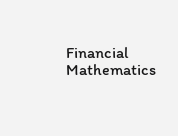Financial Mathematics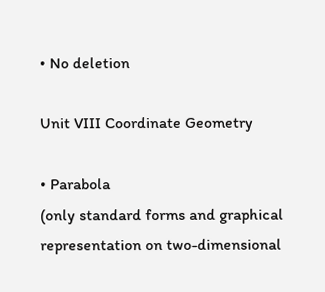• No deletion

Unit VIII Coordinate Geometry

• Parabola
(only standard forms and graphical representation on two-dimensional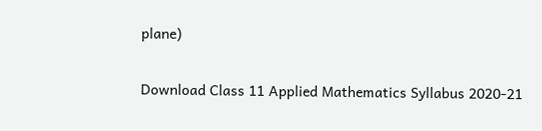plane)

Download Class 11 Applied Mathematics Syllabus 2020-21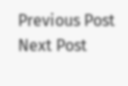Previous Post Next Post